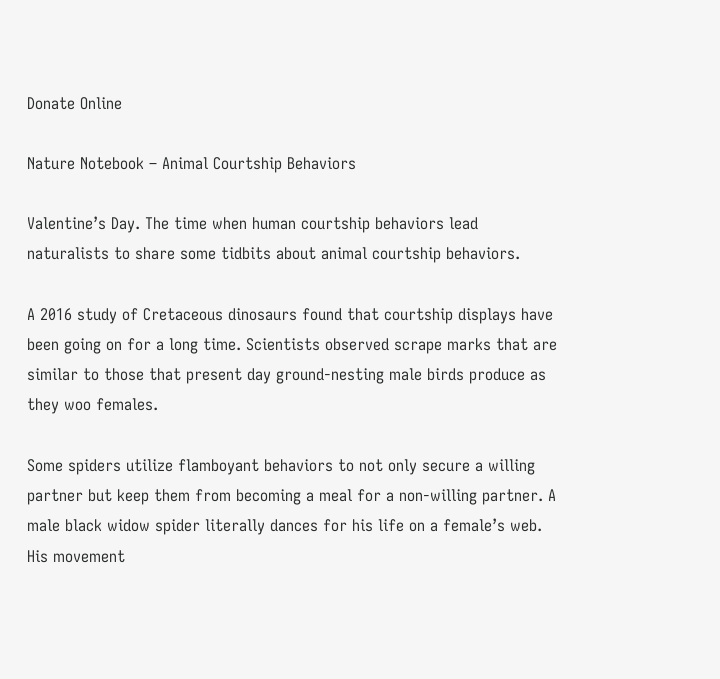Donate Online

Nature Notebook – Animal Courtship Behaviors

Valentine’s Day. The time when human courtship behaviors lead naturalists to share some tidbits about animal courtship behaviors.

A 2016 study of Cretaceous dinosaurs found that courtship displays have been going on for a long time. Scientists observed scrape marks that are similar to those that present day ground-nesting male birds produce as they woo females.

Some spiders utilize flamboyant behaviors to not only secure a willing partner but keep them from becoming a meal for a non-willing partner. A male black widow spider literally dances for his life on a female’s web. His movement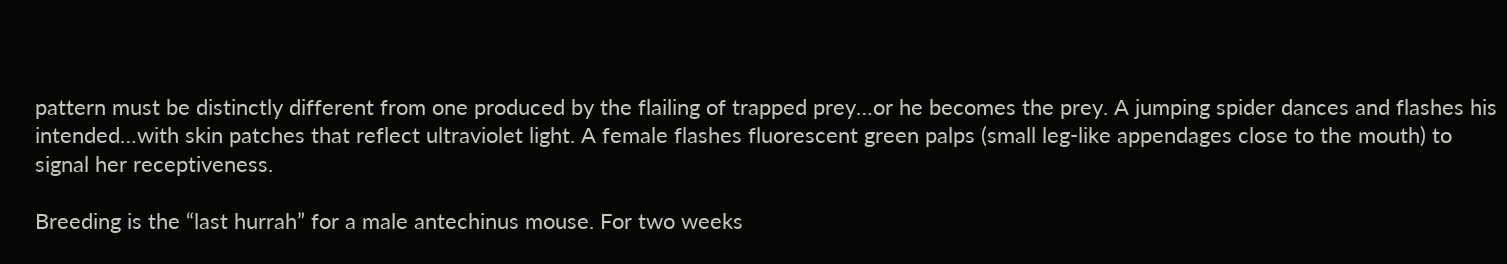pattern must be distinctly different from one produced by the flailing of trapped prey…or he becomes the prey. A jumping spider dances and flashes his intended…with skin patches that reflect ultraviolet light. A female flashes fluorescent green palps (small leg-like appendages close to the mouth) to signal her receptiveness.

Breeding is the “last hurrah” for a male antechinus mouse. For two weeks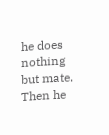he does nothing but mate. Then he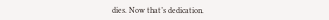dies. Now that’s dedication.